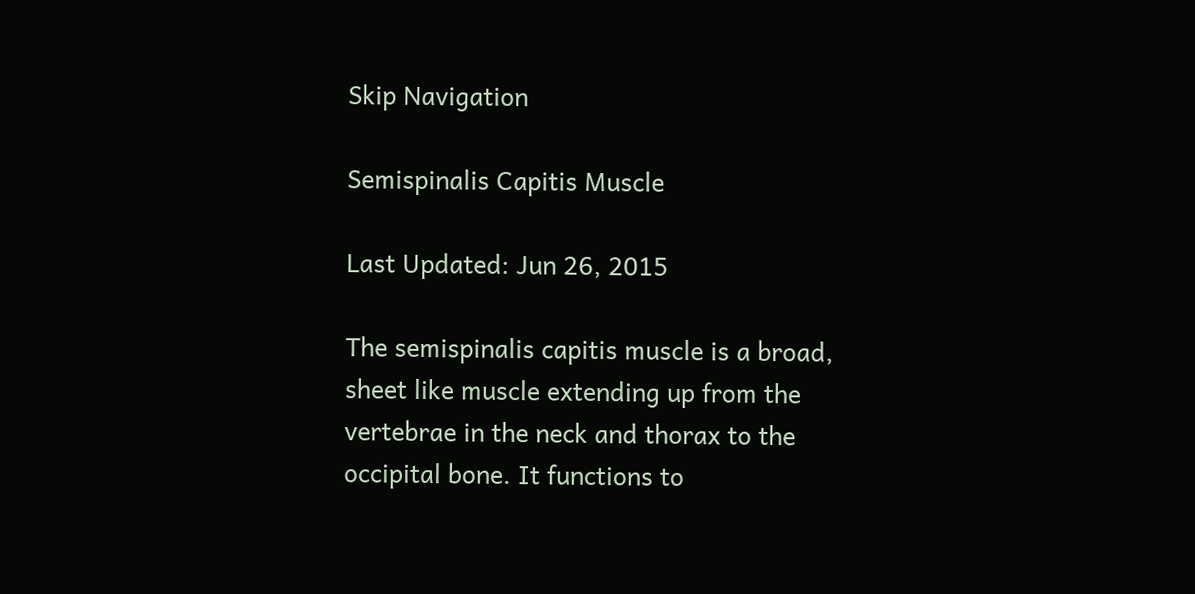Skip Navigation

Semispinalis Capitis Muscle

Last Updated: Jun 26, 2015

The semispinalis capitis muscle is a broad, sheet like muscle extending up from the vertebrae in the neck and thorax to the occipital bone. It functions to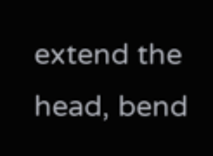extend the head, bend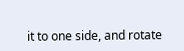it to one side, and rotate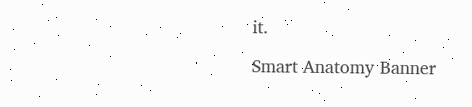it.

Smart Anatomy Banner